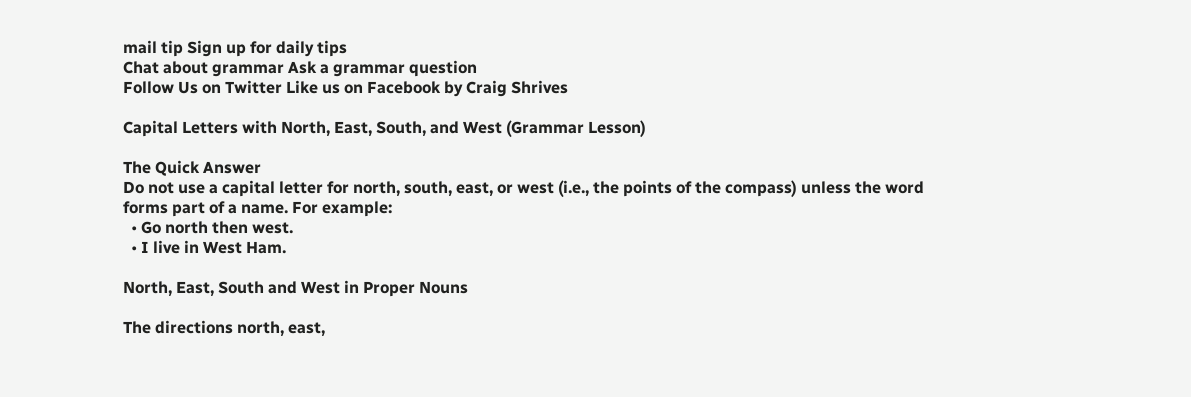mail tip Sign up for daily tips
Chat about grammar Ask a grammar question
Follow Us on Twitter Like us on Facebook by Craig Shrives

Capital Letters with North, East, South, and West (Grammar Lesson)

The Quick Answer
Do not use a capital letter for north, south, east, or west (i.e., the points of the compass) unless the word forms part of a name. For example:
  • Go north then west.
  • I live in West Ham.

North, East, South and West in Proper Nouns

The directions north, east,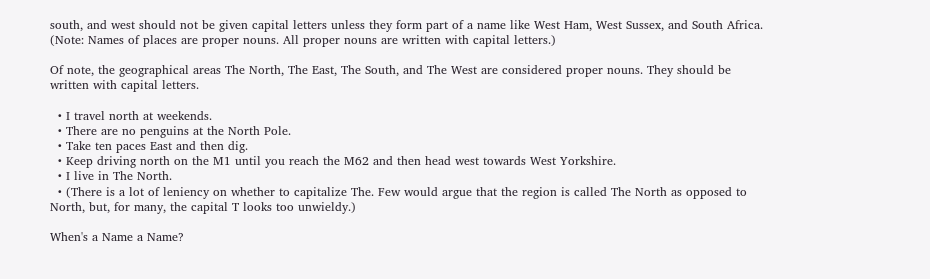south, and west should not be given capital letters unless they form part of a name like West Ham, West Sussex, and South Africa. (Note: Names of places are proper nouns. All proper nouns are written with capital letters.)

Of note, the geographical areas The North, The East, The South, and The West are considered proper nouns. They should be written with capital letters.

  • I travel north at weekends.
  • There are no penguins at the North Pole.
  • Take ten paces East and then dig.
  • Keep driving north on the M1 until you reach the M62 and then head west towards West Yorkshire.
  • I live in The North.
  • (There is a lot of leniency on whether to capitalize The. Few would argue that the region is called The North as opposed to North, but, for many, the capital T looks too unwieldy.)

When's a Name a Name?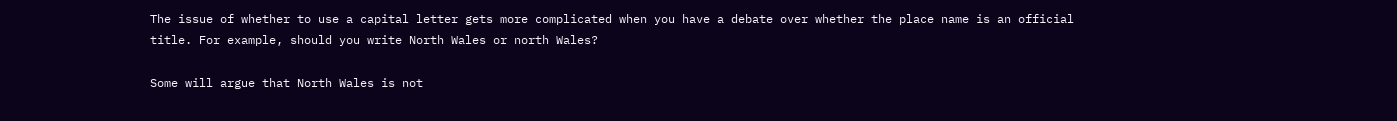The issue of whether to use a capital letter gets more complicated when you have a debate over whether the place name is an official title. For example, should you write North Wales or north Wales?

Some will argue that North Wales is not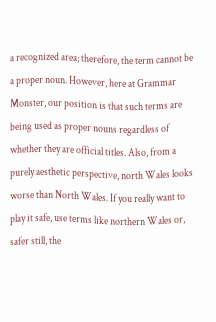a recognized area; therefore, the term cannot be a proper noun. However, here at Grammar Monster, our position is that such terms are being used as proper nouns regardless of whether they are official titles. Also, from a purely aesthetic perspective, north Wales looks worse than North Wales. If you really want to play it safe, use terms like northern Wales or, safer still, the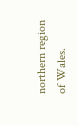northern region of Wales.